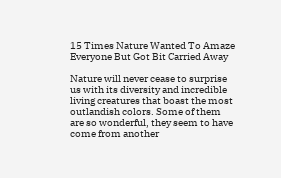15 Times Nature Wanted To Amaze Everyone But Got Bit Carried Away

Nature will never cease to surprise us with its diversity and incredible living creatures that boast the most outlandish colors. Some of them are so wonderful, they seem to have come from another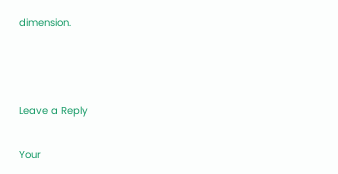dimension.



Leave a Reply

Your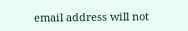email address will not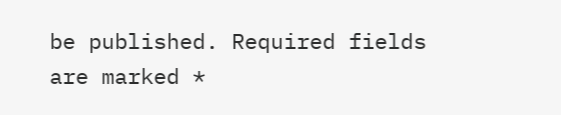be published. Required fields are marked *